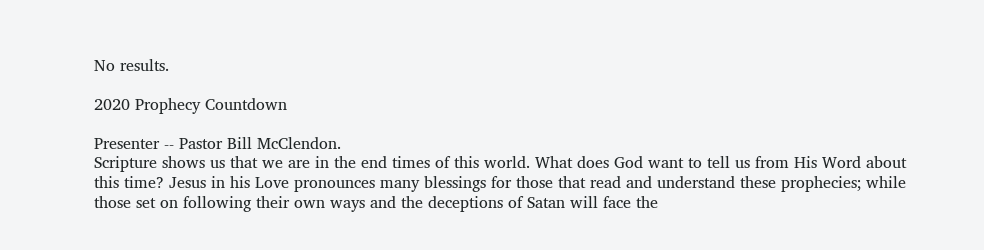No results.

2020 Prophecy Countdown

Presenter -- Pastor Bill McClendon.
Scripture shows us that we are in the end times of this world. What does God want to tell us from His Word about this time? Jesus in his Love pronounces many blessings for those that read and understand these prophecies; while those set on following their own ways and the deceptions of Satan will face the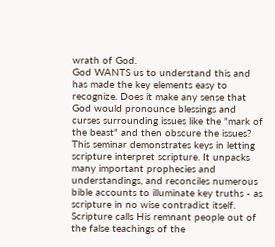wrath of God.
God WANTS us to understand this and has made the key elements easy to recognize. Does it make any sense that God would pronounce blessings and curses surrounding issues like the "mark of the beast" and then obscure the issues? This seminar demonstrates keys in letting scripture interpret scripture. It unpacks many important prophecies and understandings, and reconciles numerous bible accounts to illuminate key truths - as scripture in no wise contradict itself. Scripture calls His remnant people out of the false teachings of the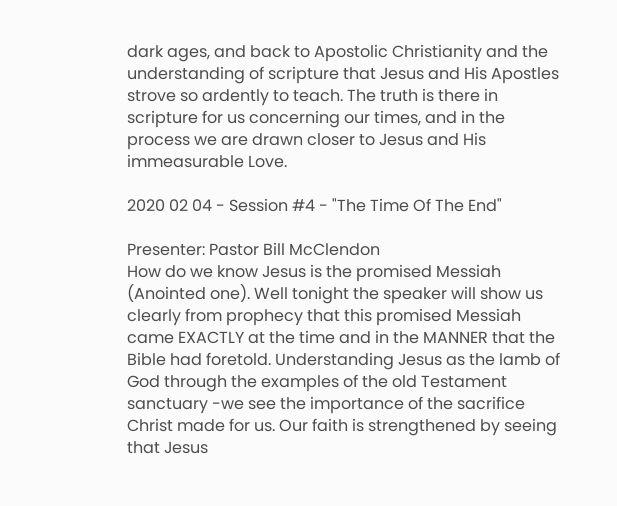dark ages, and back to Apostolic Christianity and the understanding of scripture that Jesus and His Apostles strove so ardently to teach. The truth is there in scripture for us concerning our times, and in the process we are drawn closer to Jesus and His immeasurable Love.

2020 02 04 - Session #4 - "The Time Of The End"

Presenter: Pastor Bill McClendon
How do we know Jesus is the promised Messiah (Anointed one). Well tonight the speaker will show us clearly from prophecy that this promised Messiah came EXACTLY at the time and in the MANNER that the Bible had foretold. Understanding Jesus as the lamb of God through the examples of the old Testament sanctuary -we see the importance of the sacrifice Christ made for us. Our faith is strengthened by seeing that Jesus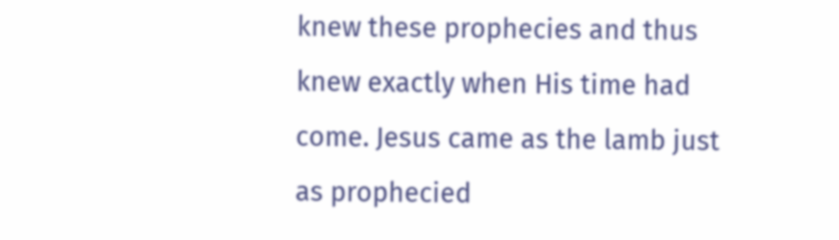knew these prophecies and thus knew exactly when His time had come. Jesus came as the lamb just as prophecied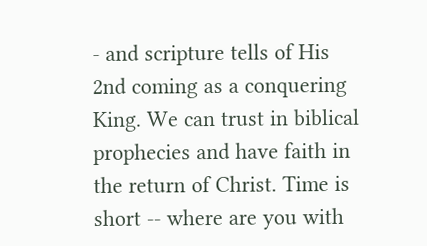- and scripture tells of His 2nd coming as a conquering King. We can trust in biblical prophecies and have faith in the return of Christ. Time is short -- where are you with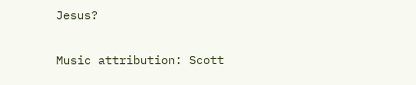Jesus?

Music attribution: Scott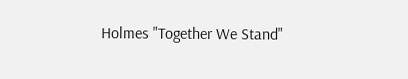Holmes "Together We Stand"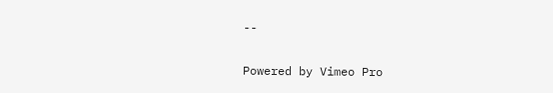--

Powered by Vimeo Pro